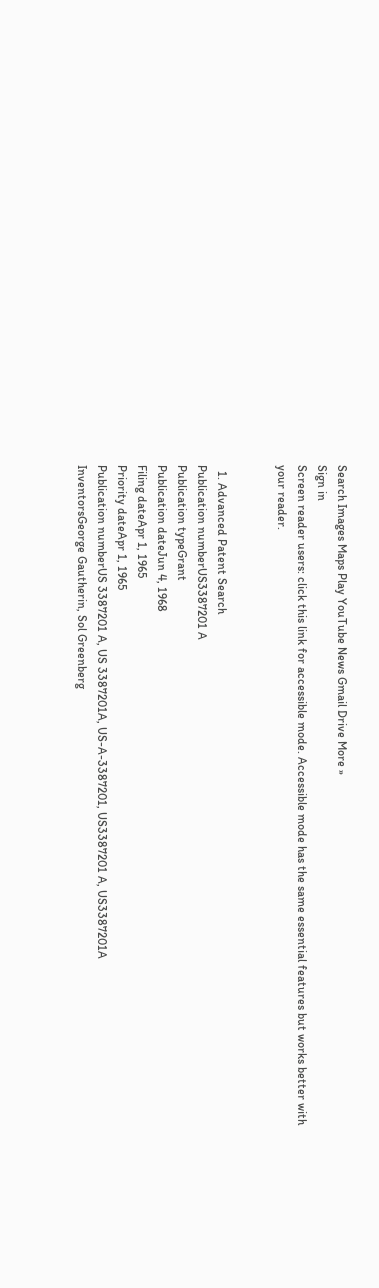Search Images Maps Play YouTube News Gmail Drive More »
Sign in
Screen reader users: click this link for accessible mode. Accessible mode has the same essential features but works better with your reader.


  1. Advanced Patent Search
Publication numberUS3387201 A
Publication typeGrant
Publication dateJun 4, 1968
Filing dateApr 1, 1965
Priority dateApr 1, 1965
Publication numberUS 3387201 A, US 3387201A, US-A-3387201, US3387201 A, US3387201A
InventorsGeorge Gautherin, Sol Greenberg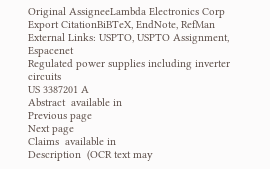Original AssigneeLambda Electronics Corp
Export CitationBiBTeX, EndNote, RefMan
External Links: USPTO, USPTO Assignment, Espacenet
Regulated power supplies including inverter circuits
US 3387201 A
Abstract  available in
Previous page
Next page
Claims  available in
Description  (OCR text may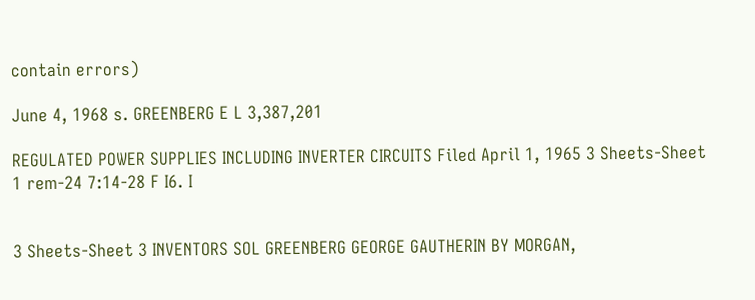contain errors)

June 4, 1968 s. GREENBERG E L 3,387,201

REGULATED POWER SUPPLIES INCLUDING INVERTER CIRCUITS Filed April 1, 1965 3 Sheets-Sheet 1 rem-24 7:14-28 F I6. I


3 Sheets-Sheet 3 INVENTORS SOL GREENBERG GEORGE GAUTHERIN BY MORGAN,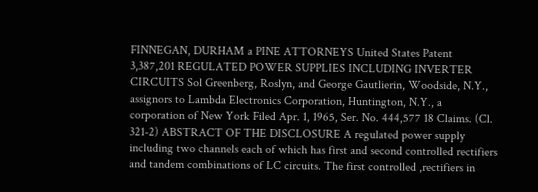FINNEGAN, DURHAM a PINE ATTORNEYS United States Patent 3,387,201 REGULATED POWER SUPPLIES INCLUDING INVERTER CIRCUITS Sol Greenberg, Roslyn, and George Gautlierin, Woodside, N.Y., assignors to Lambda Electronics Corporation, Huntington, N.Y., a corporation of New York Filed Apr. 1, 1965, Ser. No. 444,577 18 Claims. (Cl. 321-2) ABSTRACT OF THE DISCLOSURE A regulated power supply including two channels each of which has first and second controlled rectifiers and tandem combinations of LC circuits. The first controlled ,rectifiers in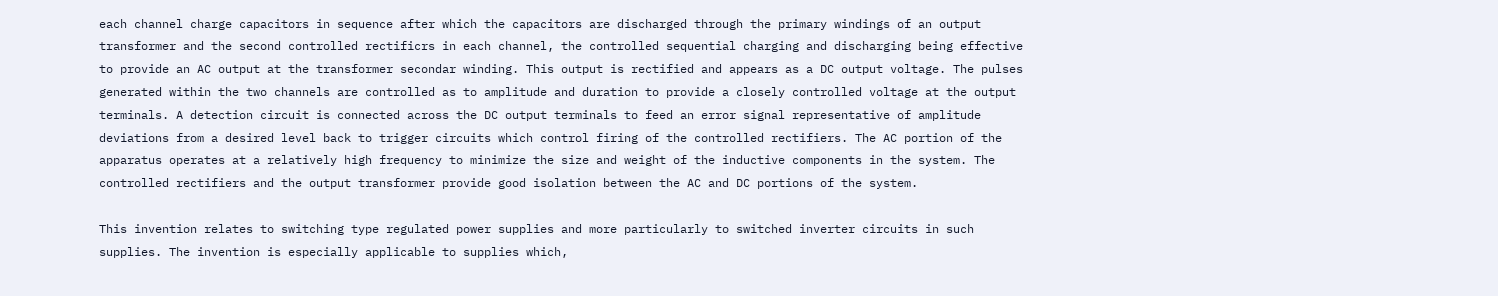each channel charge capacitors in sequence after which the capacitors are discharged through the primary windings of an output transformer and the second controlled rectificrs in each channel, the controlled sequential charging and discharging being effective to provide an AC output at the transformer secondar winding. This output is rectified and appears as a DC output voltage. The pulses generated within the two channels are controlled as to amplitude and duration to provide a closely controlled voltage at the output terminals. A detection circuit is connected across the DC output terminals to feed an error signal representative of amplitude deviations from a desired level back to trigger circuits which control firing of the controlled rectifiers. The AC portion of the apparatus operates at a relatively high frequency to minimize the size and weight of the inductive components in the system. The controlled rectifiers and the output transformer provide good isolation between the AC and DC portions of the system.

This invention relates to switching type regulated power supplies and more particularly to switched inverter circuits in such supplies. The invention is especially applicable to supplies which,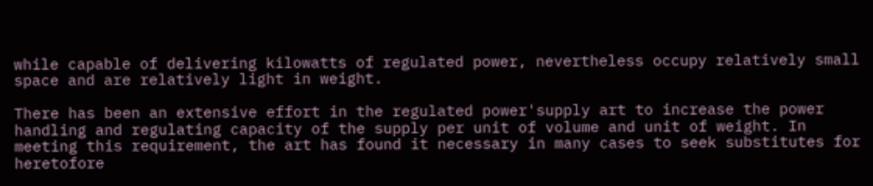while capable of delivering kilowatts of regulated power, nevertheless occupy relatively small space and are relatively light in weight.

There has been an extensive effort in the regulated power'supply art to increase the power handling and regulating capacity of the supply per unit of volume and unit of weight. In meeting this requirement, the art has found it necessary in many cases to seek substitutes for heretofore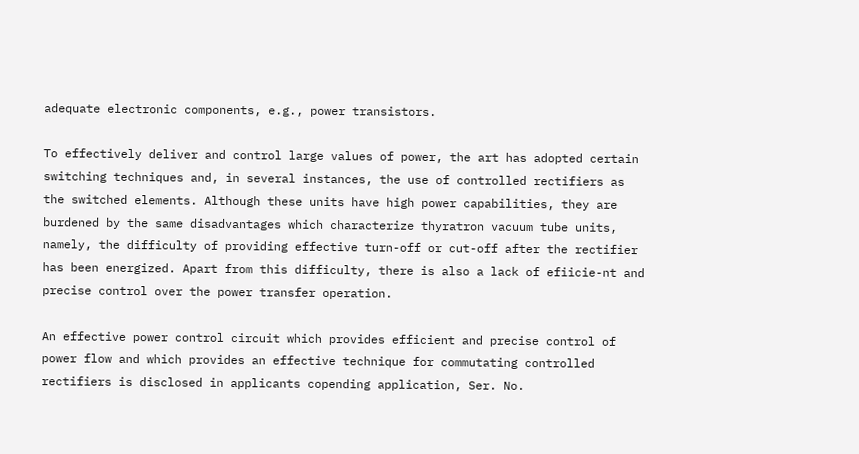adequate electronic components, e.g., power transistors.

To effectively deliver and control large values of power, the art has adopted certain switching techniques and, in several instances, the use of controlled rectifiers as the switched elements. Although these units have high power capabilities, they are burdened by the same disadvantages which characterize thyratron vacuum tube units, namely, the difficulty of providing effective turn-off or cut-off after the rectifier has been energized. Apart from this difficulty, there is also a lack of efiicie-nt and precise control over the power transfer operation.

An effective power control circuit which provides efficient and precise control of power flow and which provides an effective technique for commutating controlled rectifiers is disclosed in applicants copending application, Ser. No.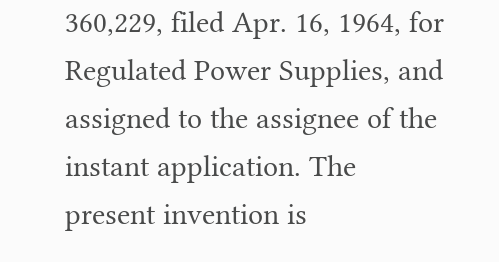360,229, filed Apr. 16, 1964, for Regulated Power Supplies, and assigned to the assignee of the instant application. The present invention is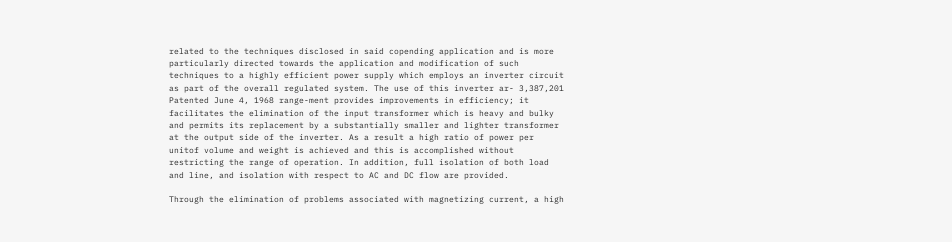related to the techniques disclosed in said copending application and is more particularly directed towards the application and modification of such techniques to a highly efficient power supply which employs an inverter circuit as part of the overall regulated system. The use of this inverter ar- 3,387,201 Patented June 4, 1968 range-ment provides improvements in efficiency; it facilitates the elimination of the input transformer which is heavy and bulky and permits its replacement by a substantially smaller and lighter transformer at the output side of the inverter. As a result a high ratio of power per unitof volume and weight is achieved and this is accomplished without restricting the range of operation. In addition, full isolation of both load and line, and isolation with respect to AC and DC flow are provided.

Through the elimination of problems associated with magnetizing current, a high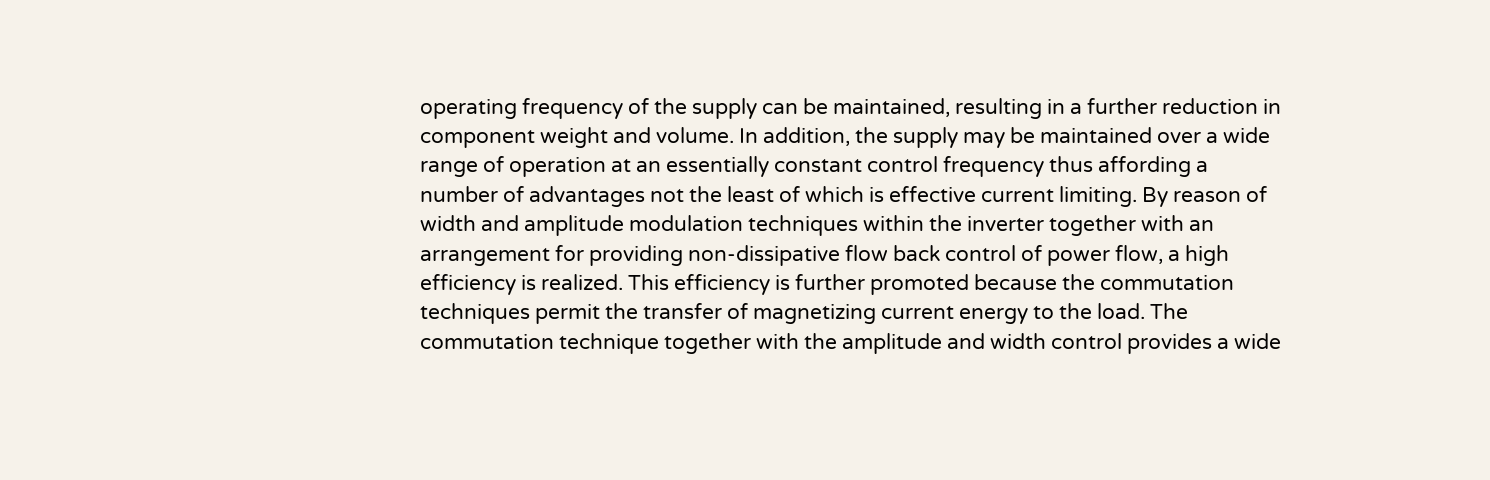operating frequency of the supply can be maintained, resulting in a further reduction in component weight and volume. In addition, the supply may be maintained over a wide range of operation at an essentially constant control frequency thus affording a number of advantages not the least of which is effective current limiting. By reason of width and amplitude modulation techniques within the inverter together with an arrangement for providing non-dissipative flow back control of power flow, a high efficiency is realized. This efficiency is further promoted because the commutation techniques permit the transfer of magnetizing current energy to the load. The commutation technique together with the amplitude and width control provides a wide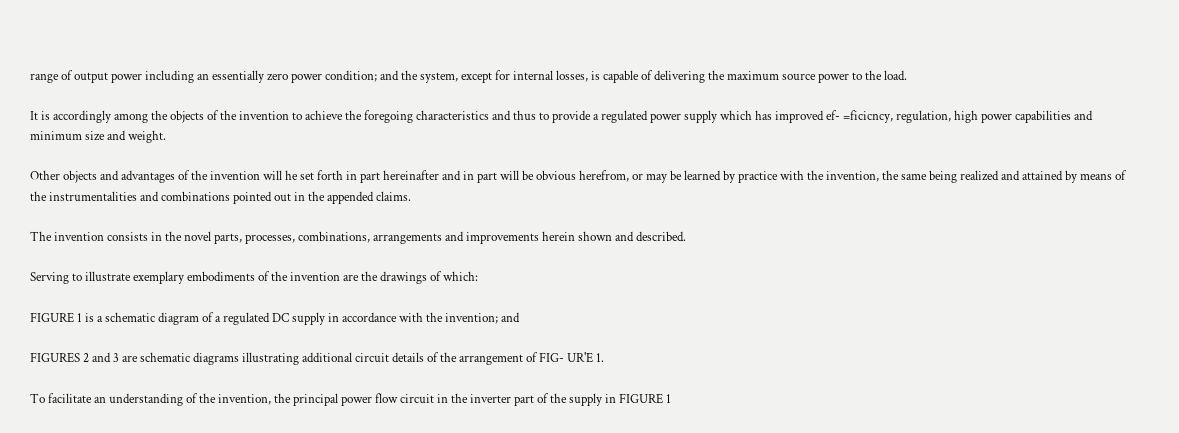range of output power including an essentially zero power condition; and the system, except for internal losses, is capable of delivering the maximum source power to the load.

It is accordingly among the objects of the invention to achieve the foregoing characteristics and thus to provide a regulated power supply which has improved ef- =ficicncy, regulation, high power capabilities and minimum size and weight.

Other objects and advantages of the invention will he set forth in part hereinafter and in part will be obvious herefrom, or may be learned by practice with the invention, the same being realized and attained by means of the instrumentalities and combinations pointed out in the appended claims.

The invention consists in the novel parts, processes, combinations, arrangements and improvements herein shown and described.

Serving to illustrate exemplary embodiments of the invention are the drawings of which:

FIGURE 1 is a schematic diagram of a regulated DC supply in accordance with the invention; and

FIGURES 2 and 3 are schematic diagrams illustrating additional circuit details of the arrangement of FIG- UR'E 1.

To facilitate an understanding of the invention, the principal power flow circuit in the inverter part of the supply in FIGURE 1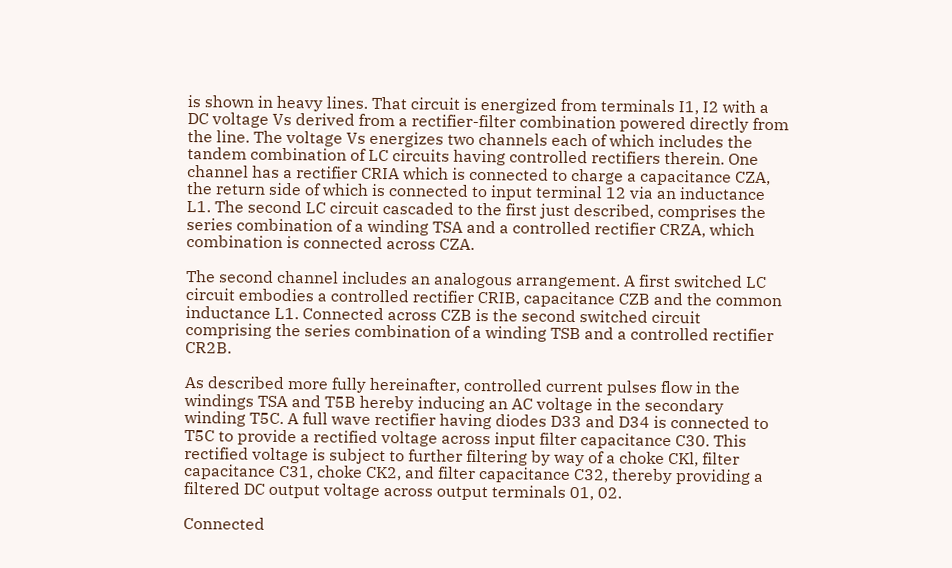is shown in heavy lines. That circuit is energized from terminals I1, I2 with a DC voltage Vs derived from a rectifier-filter combination powered directly from the line. The voltage Vs energizes two channels each of which includes the tandem combination of LC circuits having controlled rectifiers therein. One channel has a rectifier CRIA which is connected to charge a capacitance CZA, the return side of which is connected to input terminal 12 via an inductance L1. The second LC circuit cascaded to the first just described, comprises the series combination of a winding TSA and a controlled rectifier CRZA, which combination is connected across CZA.

The second channel includes an analogous arrangement. A first switched LC circuit embodies a controlled rectifier CRIB, capacitance CZB and the common inductance L1. Connected across CZB is the second switched circuit comprising the series combination of a winding TSB and a controlled rectifier CR2B.

As described more fully hereinafter, controlled current pulses flow in the windings TSA and T5B hereby inducing an AC voltage in the secondary winding T5C. A full wave rectifier having diodes D33 and D34 is connected to T5C to provide a rectified voltage across input filter capacitance C30. This rectified voltage is subject to further filtering by way of a choke CKl, filter capacitance C31, choke CK2, and filter capacitance C32, thereby providing a filtered DC output voltage across output terminals 01, 02.

Connected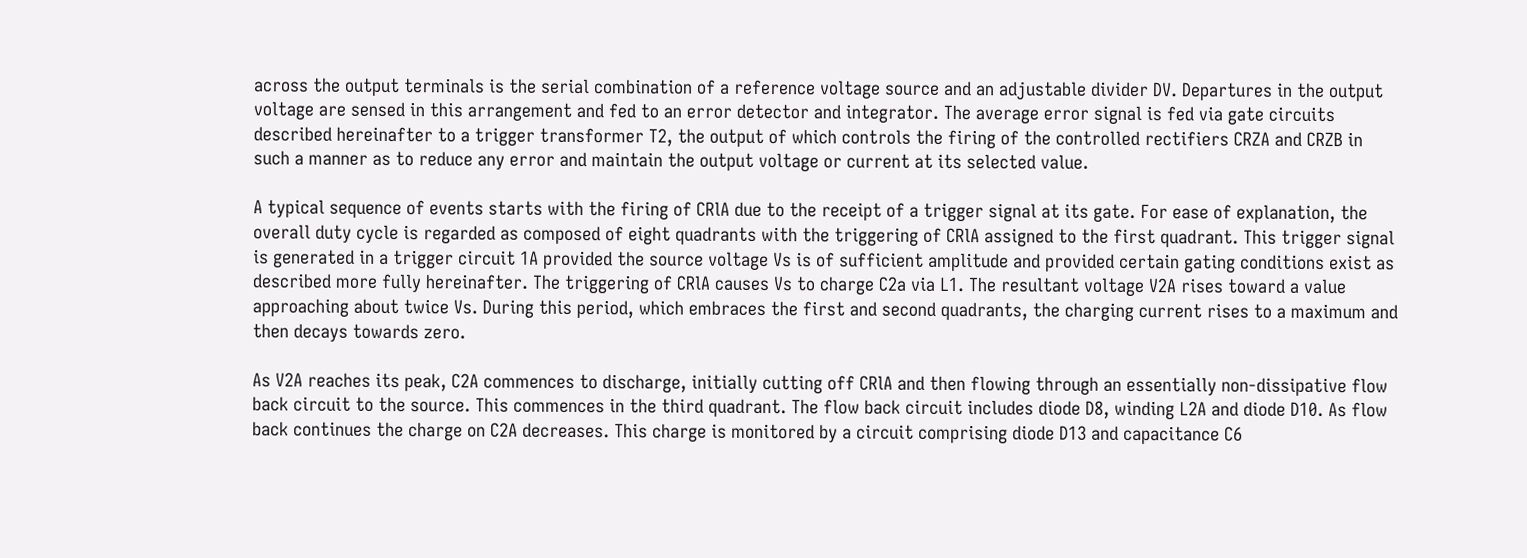across the output terminals is the serial combination of a reference voltage source and an adjustable divider DV. Departures in the output voltage are sensed in this arrangement and fed to an error detector and integrator. The average error signal is fed via gate circuits described hereinafter to a trigger transformer T2, the output of which controls the firing of the controlled rectifiers CRZA and CRZB in such a manner as to reduce any error and maintain the output voltage or current at its selected value.

A typical sequence of events starts with the firing of CRlA due to the receipt of a trigger signal at its gate. For ease of explanation, the overall duty cycle is regarded as composed of eight quadrants with the triggering of CRlA assigned to the first quadrant. This trigger signal is generated in a trigger circuit 1A provided the source voltage Vs is of sufficient amplitude and provided certain gating conditions exist as described more fully hereinafter. The triggering of CRlA causes Vs to charge C2a via L1. The resultant voltage V2A rises toward a value approaching about twice Vs. During this period, which embraces the first and second quadrants, the charging current rises to a maximum and then decays towards zero.

As V2A reaches its peak, C2A commences to discharge, initially cutting off CRlA and then flowing through an essentially non-dissipative flow back circuit to the source. This commences in the third quadrant. The flow back circuit includes diode D8, winding L2A and diode D10. As flow back continues the charge on C2A decreases. This charge is monitored by a circuit comprising diode D13 and capacitance C6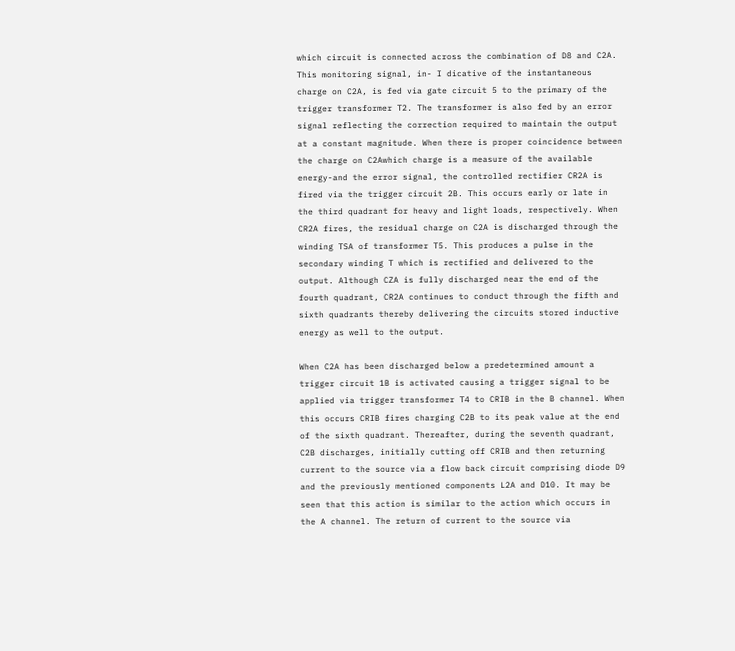which circuit is connected across the combination of D8 and C2A. This monitoring signal, in- I dicative of the instantaneous charge on C2A, is fed via gate circuit 5 to the primary of the trigger transformer T2. The transformer is also fed by an error signal reflecting the correction required to maintain the output at a constant magnitude. When there is proper coincidence between the charge on C2Awhich charge is a measure of the available energy-and the error signal, the controlled rectifier CR2A is fired via the trigger circuit 2B. This occurs early or late in the third quadrant for heavy and light loads, respectively. When CR2A fires, the residual charge on C2A is discharged through the winding TSA of transformer T5. This produces a pulse in the secondary winding T which is rectified and delivered to the output. Although CZA is fully discharged near the end of the fourth quadrant, CR2A continues to conduct through the fifth and sixth quadrants thereby delivering the circuits stored inductive energy as well to the output.

When C2A has been discharged below a predetermined amount a trigger circuit 1B is activated causing a trigger signal to be applied via trigger transformer T4 to CRIB in the B channel. When this occurs CRIB fires charging C2B to its peak value at the end of the sixth quadrant. Thereafter, during the seventh quadrant, C2B discharges, initially cutting off CRIB and then returning current to the source via a flow back circuit comprising diode D9 and the previously mentioned components L2A and D10. It may be seen that this action is similar to the action which occurs in the A channel. The return of current to the source via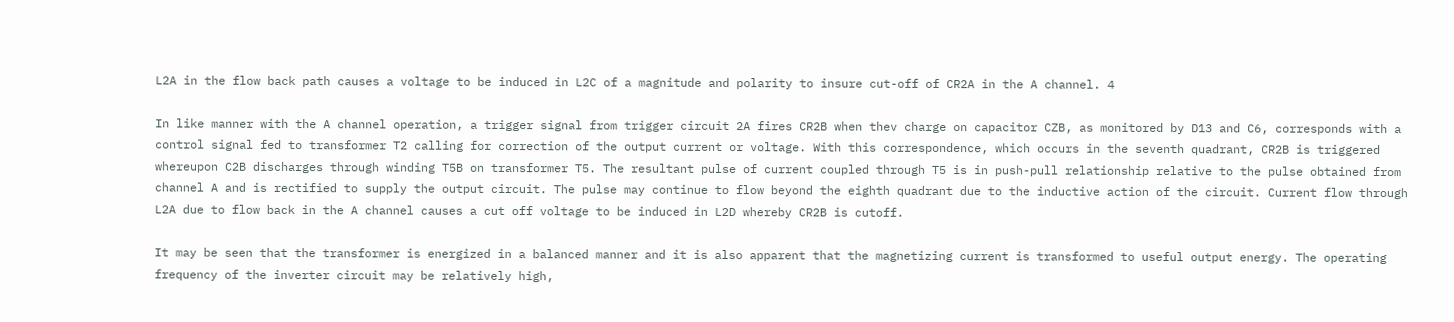L2A in the flow back path causes a voltage to be induced in L2C of a magnitude and polarity to insure cut-off of CR2A in the A channel. 4

In like manner with the A channel operation, a trigger signal from trigger circuit 2A fires CR2B when thev charge on capacitor CZB, as monitored by D13 and C6, corresponds with a control signal fed to transformer T2 calling for correction of the output current or voltage. With this correspondence, which occurs in the seventh quadrant, CR2B is triggered whereupon C2B discharges through winding T5B on transformer T5. The resultant pulse of current coupled through T5 is in push-pull relationship relative to the pulse obtained from channel A and is rectified to supply the output circuit. The pulse may continue to flow beyond the eighth quadrant due to the inductive action of the circuit. Current flow through L2A due to flow back in the A channel causes a cut off voltage to be induced in L2D whereby CR2B is cutoff.

It may be seen that the transformer is energized in a balanced manner and it is also apparent that the magnetizing current is transformed to useful output energy. The operating frequency of the inverter circuit may be relatively high,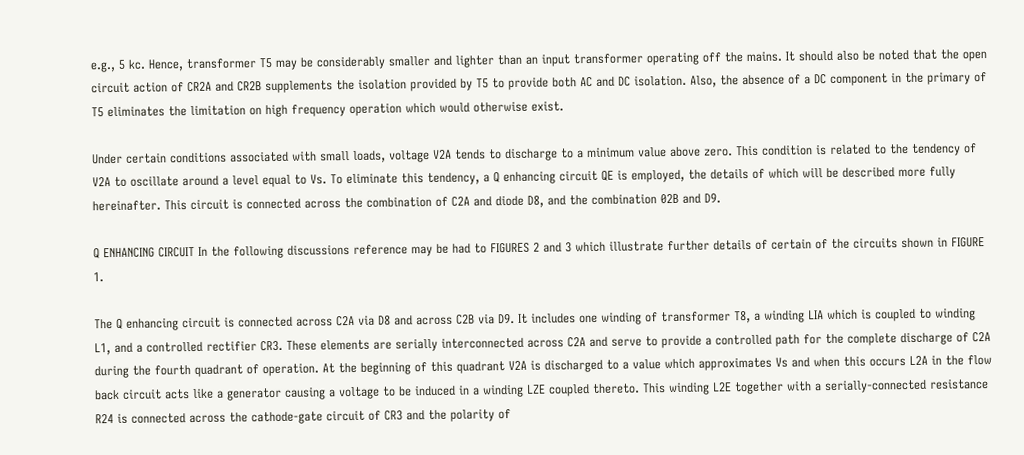e.g., 5 kc. Hence, transformer T5 may be considerably smaller and lighter than an input transformer operating off the mains. It should also be noted that the open circuit action of CR2A and CR2B supplements the isolation provided by T5 to provide both AC and DC isolation. Also, the absence of a DC component in the primary of T5 eliminates the limitation on high frequency operation which would otherwise exist.

Under certain conditions associated with small loads, voltage V2A tends to discharge to a minimum value above zero. This condition is related to the tendency of V2A to oscillate around a level equal to Vs. To eliminate this tendency, a Q enhancing circuit QE is employed, the details of which will be described more fully hereinafter. This circuit is connected across the combination of C2A and diode D8, and the combination 02B and D9.

Q ENHANCING CIRCUIT In the following discussions reference may be had to FIGURES 2 and 3 which illustrate further details of certain of the circuits shown in FIGURE 1.

The Q enhancing circuit is connected across C2A via D8 and across C2B via D9. It includes one winding of transformer T8, a winding LIA which is coupled to winding L1, and a controlled rectifier CR3. These elements are serially interconnected across C2A and serve to provide a controlled path for the complete discharge of C2A during the fourth quadrant of operation. At the beginning of this quadrant V2A is discharged to a value which approximates Vs and when this occurs L2A in the flow back circuit acts like a generator causing a voltage to be induced in a winding LZE coupled thereto. This winding L2E together with a serially-connected resistance R24 is connected across the cathode-gate circuit of CR3 and the polarity of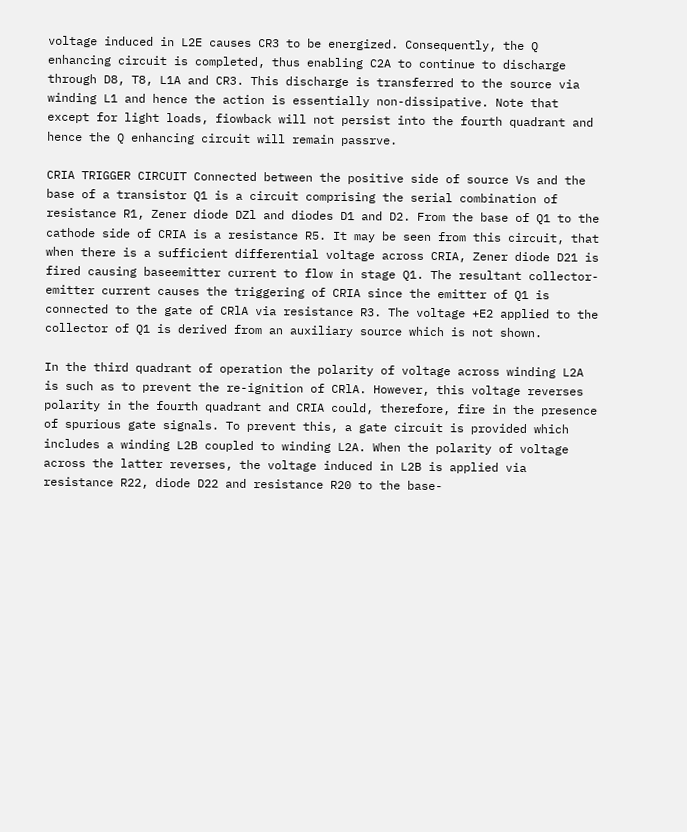voltage induced in L2E causes CR3 to be energized. Consequently, the Q enhancing circuit is completed, thus enabling C2A to continue to discharge through D8, T8, L1A and CR3. This discharge is transferred to the source via winding L1 and hence the action is essentially non-dissipative. Note that except for light loads, fiowback will not persist into the fourth quadrant and hence the Q enhancing circuit will remain passrve.

CRIA TRIGGER CIRCUIT Connected between the positive side of source Vs and the base of a transistor Q1 is a circuit comprising the serial combination of resistance R1, Zener diode DZl and diodes D1 and D2. From the base of Q1 to the cathode side of CRIA is a resistance R5. It may be seen from this circuit, that when there is a sufficient differential voltage across CRIA, Zener diode D21 is fired causing baseemitter current to flow in stage Q1. The resultant collector-emitter current causes the triggering of CRIA since the emitter of Q1 is connected to the gate of CRlA via resistance R3. The voltage +E2 applied to the collector of Q1 is derived from an auxiliary source which is not shown.

In the third quadrant of operation the polarity of voltage across winding L2A is such as to prevent the re-ignition of CRlA. However, this voltage reverses polarity in the fourth quadrant and CRIA could, therefore, fire in the presence of spurious gate signals. To prevent this, a gate circuit is provided which includes a winding L2B coupled to winding L2A. When the polarity of voltage across the latter reverses, the voltage induced in L2B is applied via resistance R22, diode D22 and resistance R20 to the base-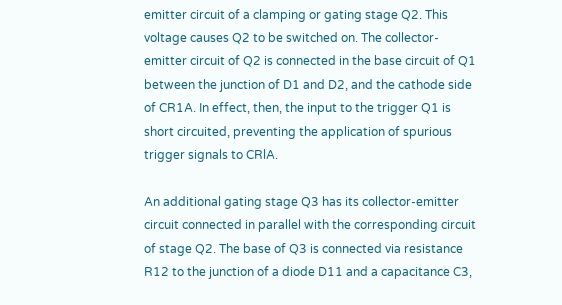emitter circuit of a clamping or gating stage Q2. This voltage causes Q2 to be switched on. The collector-emitter circuit of Q2 is connected in the base circuit of Q1 between the junction of D1 and D2, and the cathode side of CR1A. In effect, then, the input to the trigger Q1 is short circuited, preventing the application of spurious trigger signals to CRlA.

An additional gating stage Q3 has its collector-emitter circuit connected in parallel with the corresponding circuit of stage Q2. The base of Q3 is connected via resistance R12 to the junction of a diode D11 and a capacitance C3,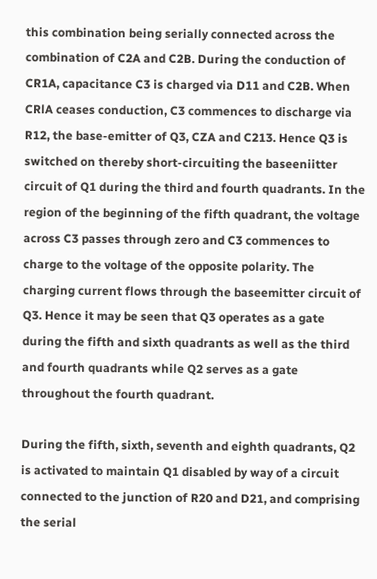this combination being serially connected across the combination of C2A and C2B. During the conduction of CR1A, capacitance C3 is charged via D11 and C2B. When CRlA ceases conduction, C3 commences to discharge via R12, the base-emitter of Q3, CZA and C213. Hence Q3 is switched on thereby short-circuiting the baseeniitter circuit of Q1 during the third and fourth quadrants. In the region of the beginning of the fifth quadrant, the voltage across C3 passes through zero and C3 commences to charge to the voltage of the opposite polarity. The charging current flows through the baseemitter circuit of Q3. Hence it may be seen that Q3 operates as a gate during the fifth and sixth quadrants as well as the third and fourth quadrants while Q2 serves as a gate throughout the fourth quadrant.

During the fifth, sixth, seventh and eighth quadrants, Q2 is activated to maintain Q1 disabled by way of a circuit connected to the junction of R20 and D21, and comprising the serial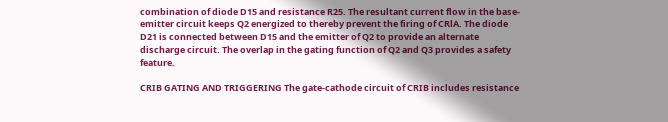combination of diode D15 and resistance R25. The resultant current flow in the base-emitter circuit keeps Q2 energized to thereby prevent the firing of CRlA. The diode D21 is connected between D15 and the emitter of Q2 to provide an alternate discharge circuit. The overlap in the gating function of Q2 and Q3 provides a safety feature.

CRIB GATING AND TRIGGERING The gate-cathode circuit of CRIB includes resistance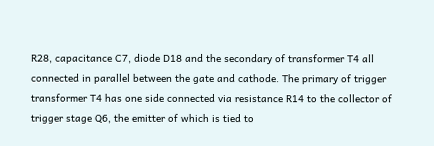R28, capacitance C7, diode D18 and the secondary of transformer T4 all connected in parallel between the gate and cathode. The primary of trigger transformer T4 has one side connected via resistance R14 to the collector of trigger stage Q6, the emitter of which is tied to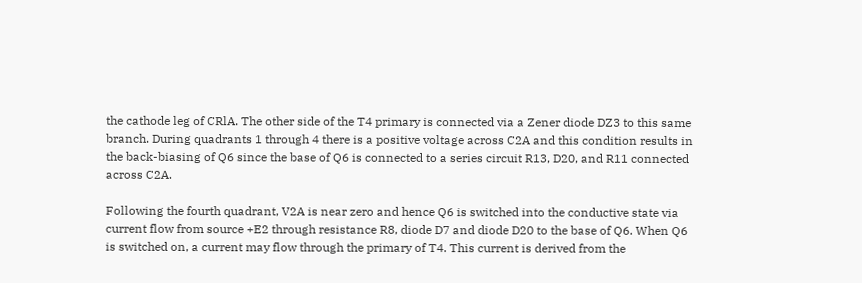the cathode leg of CRlA. The other side of the T4 primary is connected via a Zener diode DZ3 to this same branch. During quadrants 1 through 4 there is a positive voltage across C2A and this condition results in the back-biasing of Q6 since the base of Q6 is connected to a series circuit R13, D20, and R11 connected across C2A.

Following the fourth quadrant, V2A is near zero and hence Q6 is switched into the conductive state via current flow from source +E2 through resistance R8, diode D7 and diode D20 to the base of Q6. When Q6 is switched on, a current may flow through the primary of T4. This current is derived from the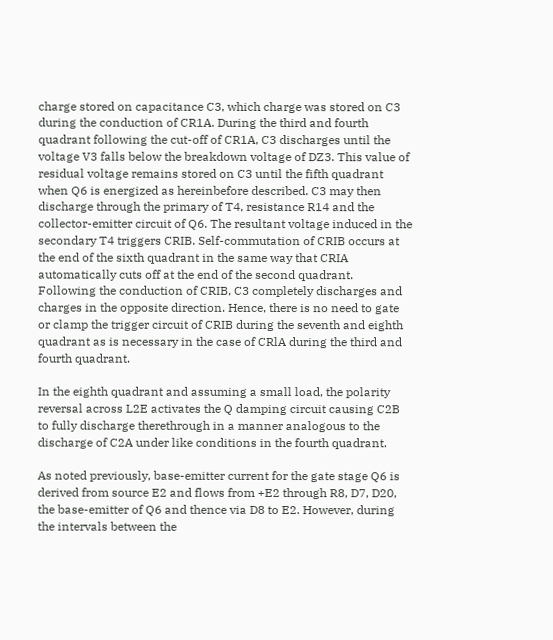charge stored on capacitance C3, which charge was stored on C3 during the conduction of CR1A. During the third and fourth quadrant following the cut-off of CR1A, C3 discharges until the voltage V3 falls below the breakdown voltage of DZ3. This value of residual voltage remains stored on C3 until the fifth quadrant when Q6 is energized as hereinbefore described. C3 may then discharge through the primary of T4, resistance R14 and the collector-emitter circuit of Q6. The resultant voltage induced in the secondary T4 triggers CRIB. Self-commutation of CRIB occurs at the end of the sixth quadrant in the same way that CRIA automatically cuts off at the end of the second quadrant. Following the conduction of CRIB, C3 completely discharges and charges in the opposite direction. Hence, there is no need to gate or clamp the trigger circuit of CRIB during the seventh and eighth quadrant as is necessary in the case of CRlA during the third and fourth quadrant.

In the eighth quadrant and assuming a small load, the polarity reversal across L2E activates the Q damping circuit causing C2B to fully discharge therethrough in a manner analogous to the discharge of C2A under like conditions in the fourth quadrant.

As noted previously, base-emitter current for the gate stage Q6 is derived from source E2 and flows from +E2 through R8, D7, D20, the base-emitter of Q6 and thence via D8 to E2. However, during the intervals between the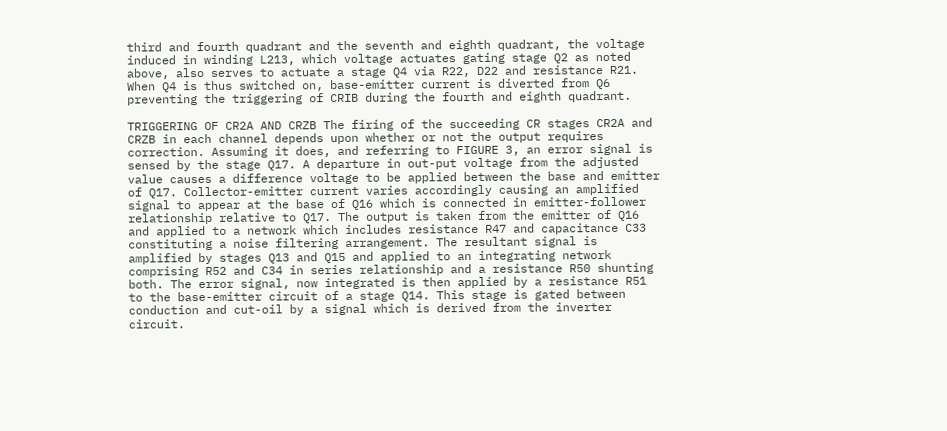third and fourth quadrant and the seventh and eighth quadrant, the voltage induced in winding L213, which voltage actuates gating stage Q2 as noted above, also serves to actuate a stage Q4 via R22, D22 and resistance R21. When Q4 is thus switched on, base-emitter current is diverted from Q6 preventing the triggering of CRIB during the fourth and eighth quadrant.

TRIGGERING OF CR2A AND CRZB The firing of the succeeding CR stages CR2A and CRZB in each channel depends upon whether or not the output requires correction. Assuming it does, and referring to FIGURE 3, an error signal is sensed by the stage Q17. A departure in out-put voltage from the adjusted value causes a difference voltage to be applied between the base and emitter of Q17. Collector-emitter current varies accordingly causing an amplified signal to appear at the base of Q16 which is connected in emitter-follower relationship relative to Q17. The output is taken from the emitter of Q16 and applied to a network which includes resistance R47 and capacitance C33 constituting a noise filtering arrangement. The resultant signal is amplified by stages Q13 and Q15 and applied to an integrating network comprising R52 and C34 in series relationship and a resistance R50 shunting both. The error signal, now integrated is then applied by a resistance R51 to the base-emitter circuit of a stage Q14. This stage is gated between conduction and cut-oil by a signal which is derived from the inverter circuit.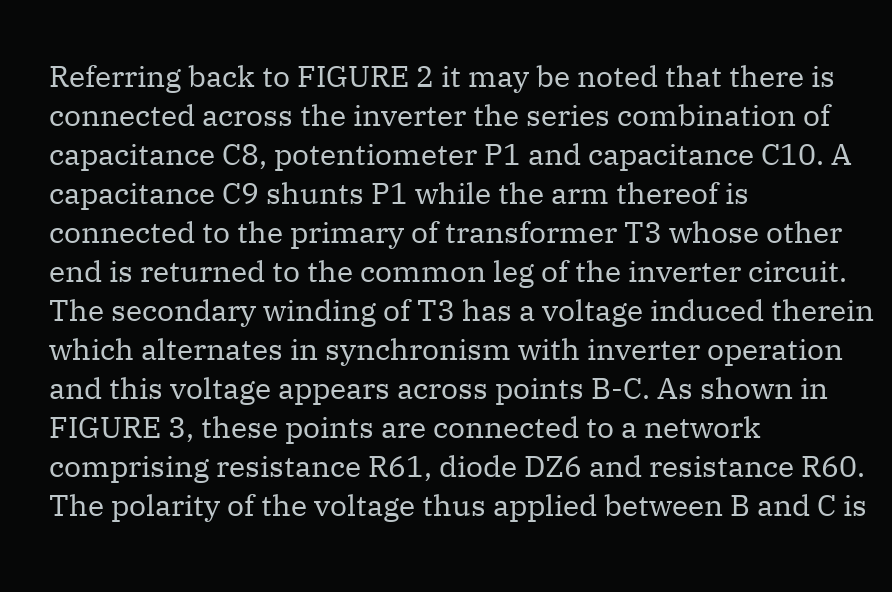Referring back to FIGURE 2 it may be noted that there is connected across the inverter the series combination of capacitance C8, potentiometer P1 and capacitance C10. A capacitance C9 shunts P1 while the arm thereof is connected to the primary of transformer T3 whose other end is returned to the common leg of the inverter circuit. The secondary winding of T3 has a voltage induced therein which alternates in synchronism with inverter operation and this voltage appears across points B-C. As shown in FIGURE 3, these points are connected to a network comprising resistance R61, diode DZ6 and resistance R60. The polarity of the voltage thus applied between B and C is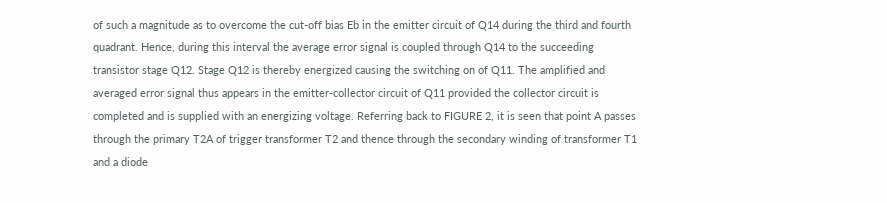of such a magnitude as to overcome the cut-off bias Eb in the emitter circuit of Q14 during the third and fourth quadrant. Hence, during this interval the average error signal is coupled through Q14 to the succeeding transistor stage Q12. Stage Q12 is thereby energized causing the switching on of Q11. The amplified and averaged error signal thus appears in the emitter-collector circuit of Q11 provided the collector circuit is completed and is supplied with an energizing voltage. Referring back to FIGURE 2, it is seen that point A passes through the primary T2A of trigger transformer T2 and thence through the secondary winding of transformer T1 and a diode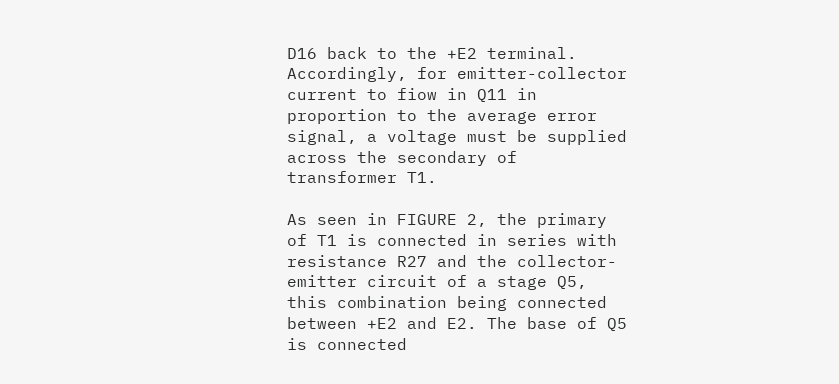D16 back to the +E2 terminal. Accordingly, for emitter-collector current to fiow in Q11 in proportion to the average error signal, a voltage must be supplied across the secondary of transformer T1.

As seen in FIGURE 2, the primary of T1 is connected in series with resistance R27 and the collector-emitter circuit of a stage Q5, this combination being connected between +E2 and E2. The base of Q5 is connected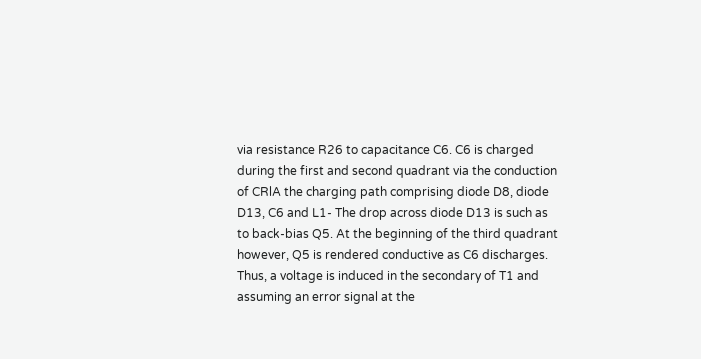via resistance R26 to capacitance C6. C6 is charged during the first and second quadrant via the conduction of CRlA the charging path comprising diode D8, diode D13, C6 and L1- The drop across diode D13 is such as to back-bias Q5. At the beginning of the third quadrant however, Q5 is rendered conductive as C6 discharges. Thus, a voltage is induced in the secondary of T1 and assuming an error signal at the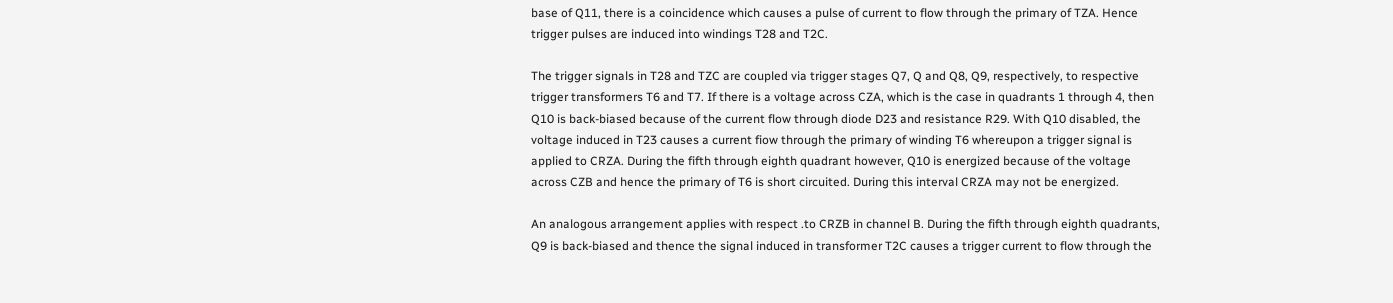base of Q11, there is a coincidence which causes a pulse of current to flow through the primary of TZA. Hence trigger pulses are induced into windings T28 and T2C.

The trigger signals in T28 and TZC are coupled via trigger stages Q7, Q and Q8, Q9, respectively, to respective trigger transformers T6 and T7. If there is a voltage across CZA, which is the case in quadrants 1 through 4, then Q10 is back-biased because of the current flow through diode D23 and resistance R29. With Q10 disabled, the voltage induced in T23 causes a current fiow through the primary of winding T6 whereupon a trigger signal is applied to CRZA. During the fifth through eighth quadrant however, Q10 is energized because of the voltage across CZB and hence the primary of T6 is short circuited. During this interval CRZA may not be energized.

An analogous arrangement applies with respect .to CRZB in channel B. During the fifth through eighth quadrants, Q9 is back-biased and thence the signal induced in transformer T2C causes a trigger current to flow through the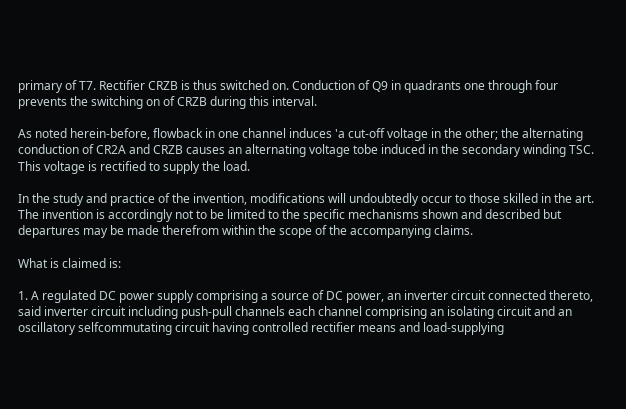primary of T7. Rectifier CRZB is thus switched on. Conduction of Q9 in quadrants one through four prevents the switching on of CRZB during this interval.

As noted herein-before, flowback in one channel induces 'a cut-off voltage in the other; the alternating conduction of CR2A and CRZB causes an alternating voltage tobe induced in the secondary winding TSC. This voltage is rectified to supply the load.

In the study and practice of the invention, modifications will undoubtedly occur to those skilled in the art. The invention is accordingly not to be limited to the specific mechanisms shown and described but departures may be made therefrom within the scope of the accompanying claims.

What is claimed is:

1. A regulated DC power supply comprising a source of DC power, an inverter circuit connected thereto, said inverter circuit including push-pull channels each channel comprising an isolating circuit and an oscillatory selfcommutating circuit having controlled rectifier means and load-supplying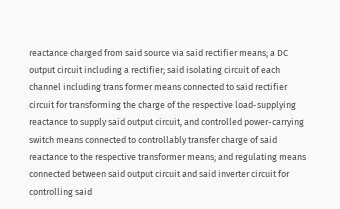reactance charged from said source via said rectifier means; a DC output circuit including a rectifier; said isolating circuit of each channel including trans former means connected to said rectifier circuit for transforming the charge of the respective load-supplying reactance to supply said output circuit, and controlled power-carrying switch means connected to controllably transfer charge of said reactance to the respective transformer means; and regulating means connected between said output circuit and said inverter circuit for controlling said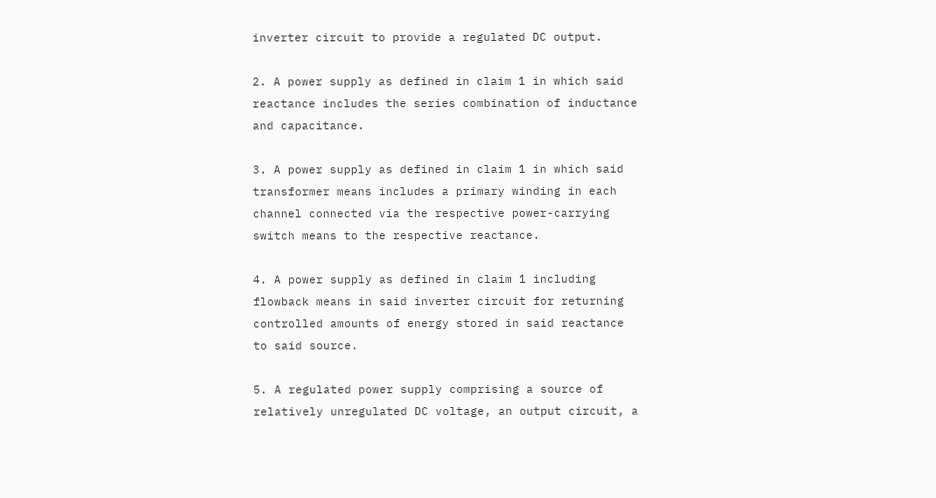inverter circuit to provide a regulated DC output.

2. A power supply as defined in claim 1 in which said reactance includes the series combination of inductance and capacitance.

3. A power supply as defined in claim 1 in which said transformer means includes a primary winding in each channel connected via the respective power-carrying switch means to the respective reactance.

4. A power supply as defined in claim 1 including flowback means in said inverter circuit for returning controlled amounts of energy stored in said reactance to said source.

5. A regulated power supply comprising a source of relatively unregulated DC voltage, an output circuit, a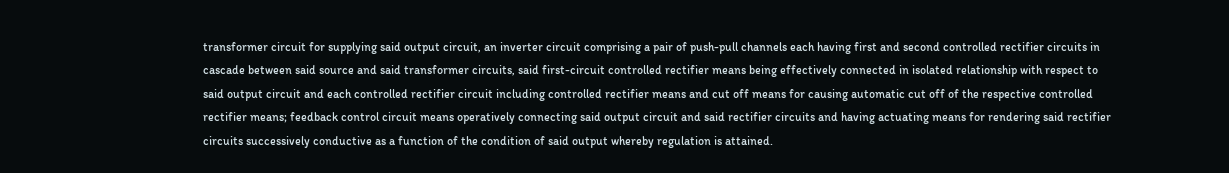transformer circuit for supplying said output circuit, an inverter circuit comprising a pair of push-pull channels each having first and second controlled rectifier circuits in cascade between said source and said transformer circuits, said first-circuit controlled rectifier means being effectively connected in isolated relationship with respect to said output circuit and each controlled rectifier circuit including controlled rectifier means and cut off means for causing automatic cut off of the respective controlled rectifier means; feedback control circuit means operatively connecting said output circuit and said rectifier circuits and having actuating means for rendering said rectifier circuits successively conductive as a function of the condition of said output whereby regulation is attained.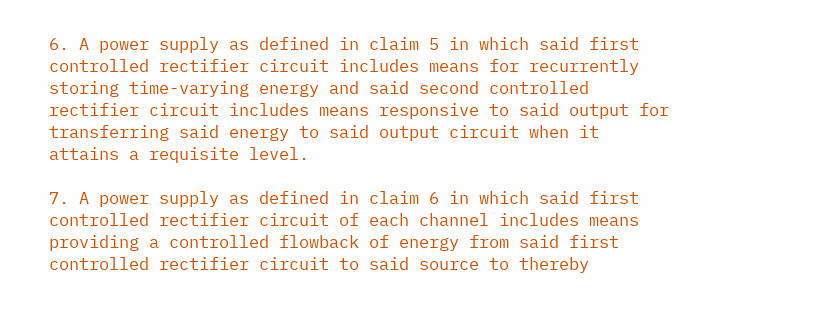6. A power supply as defined in claim 5 in which said first controlled rectifier circuit includes means for recurrently storing time-varying energy and said second controlled rectifier circuit includes means responsive to said output for transferring said energy to said output circuit when it attains a requisite level.

7. A power supply as defined in claim 6 in which said first controlled rectifier circuit of each channel includes means providing a controlled flowback of energy from said first controlled rectifier circuit to said source to thereby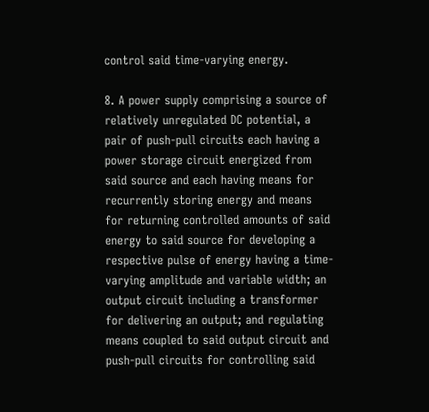control said time-varying energy.

8. A power supply comprising a source of relatively unregulated DC potential, a pair of push-pull circuits each having a power storage circuit energized from said source and each having means for recurrently storing energy and means for returning controlled amounts of said energy to said source for developing a respective pulse of energy having a time-varying amplitude and variable width; an output circuit including a transformer for delivering an output; and regulating means coupled to said output circuit and push-pull circuits for controlling said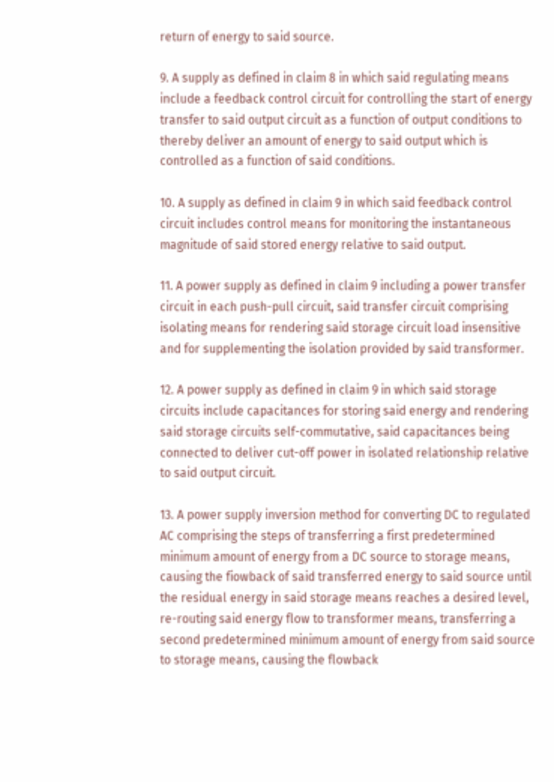return of energy to said source.

9. A supply as defined in claim 8 in which said regulating means include a feedback control circuit for controlling the start of energy transfer to said output circuit as a function of output conditions to thereby deliver an amount of energy to said output which is controlled as a function of said conditions.

10. A supply as defined in claim 9 in which said feedback control circuit includes control means for monitoring the instantaneous magnitude of said stored energy relative to said output.

11. A power supply as defined in claim 9 including a power transfer circuit in each push-pull circuit, said transfer circuit comprising isolating means for rendering said storage circuit load insensitive and for supplementing the isolation provided by said transformer.

12. A power supply as defined in claim 9 in which said storage circuits include capacitances for storing said energy and rendering said storage circuits self-commutative, said capacitances being connected to deliver cut-off power in isolated relationship relative to said output circuit.

13. A power supply inversion method for converting DC to regulated AC comprising the steps of transferring a first predetermined minimum amount of energy from a DC source to storage means, causing the fiowback of said transferred energy to said source until the residual energy in said storage means reaches a desired level, re-routing said energy flow to transformer means, transferring a second predetermined minimum amount of energy from said source to storage means, causing the flowback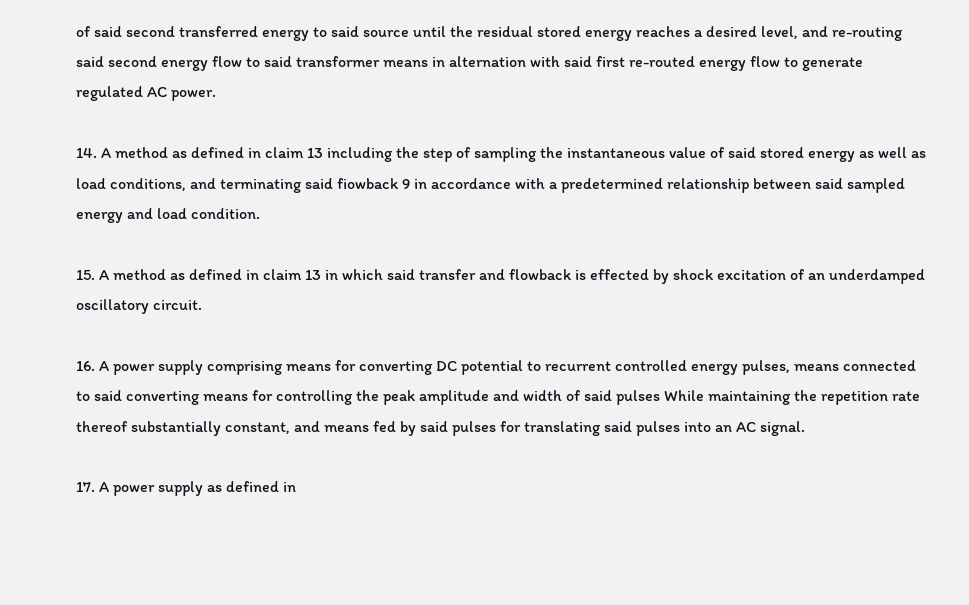of said second transferred energy to said source until the residual stored energy reaches a desired level, and re-routing said second energy flow to said transformer means in alternation with said first re-routed energy flow to generate regulated AC power.

14. A method as defined in claim 13 including the step of sampling the instantaneous value of said stored energy as well as load conditions, and terminating said fiowback 9 in accordance with a predetermined relationship between said sampled energy and load condition.

15. A method as defined in claim 13 in which said transfer and flowback is effected by shock excitation of an underdamped oscillatory circuit.

16. A power supply comprising means for converting DC potential to recurrent controlled energy pulses, means connected to said converting means for controlling the peak amplitude and width of said pulses While maintaining the repetition rate thereof substantially constant, and means fed by said pulses for translating said pulses into an AC signal.

17. A power supply as defined in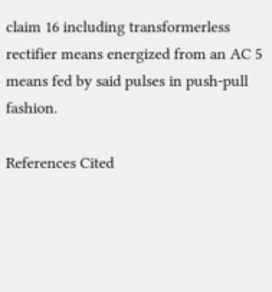claim 16 including transformerless rectifier means energized from an AC 5 means fed by said pulses in push-pull fashion.

References Cited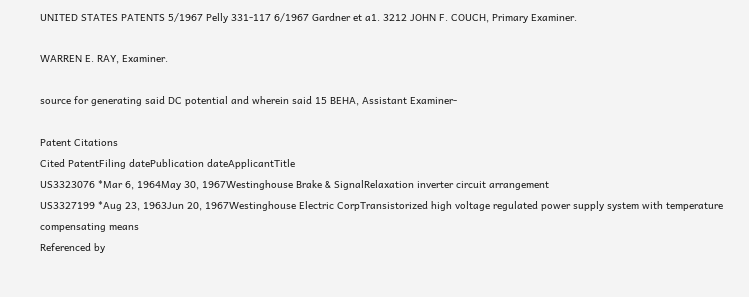UNITED STATES PATENTS 5/1967 Pelly 331-117 6/1967 Gardner et a1. 3212 JOHN F. COUCH, Primary Examiner.

WARREN E. RAY, Examiner.

source for generating said DC potential and wherein said 15 BEHA, Assistant Examiner-

Patent Citations
Cited PatentFiling datePublication dateApplicantTitle
US3323076 *Mar 6, 1964May 30, 1967Westinghouse Brake & SignalRelaxation inverter circuit arrangement
US3327199 *Aug 23, 1963Jun 20, 1967Westinghouse Electric CorpTransistorized high voltage regulated power supply system with temperature compensating means
Referenced by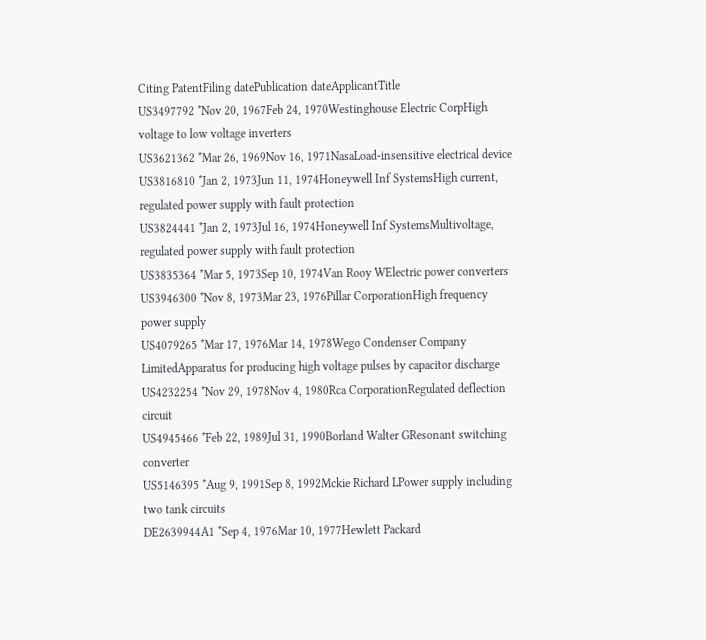Citing PatentFiling datePublication dateApplicantTitle
US3497792 *Nov 20, 1967Feb 24, 1970Westinghouse Electric CorpHigh voltage to low voltage inverters
US3621362 *Mar 26, 1969Nov 16, 1971NasaLoad-insensitive electrical device
US3816810 *Jan 2, 1973Jun 11, 1974Honeywell Inf SystemsHigh current, regulated power supply with fault protection
US3824441 *Jan 2, 1973Jul 16, 1974Honeywell Inf SystemsMultivoltage, regulated power supply with fault protection
US3835364 *Mar 5, 1973Sep 10, 1974Van Rooy WElectric power converters
US3946300 *Nov 8, 1973Mar 23, 1976Pillar CorporationHigh frequency power supply
US4079265 *Mar 17, 1976Mar 14, 1978Wego Condenser Company LimitedApparatus for producing high voltage pulses by capacitor discharge
US4232254 *Nov 29, 1978Nov 4, 1980Rca CorporationRegulated deflection circuit
US4945466 *Feb 22, 1989Jul 31, 1990Borland Walter GResonant switching converter
US5146395 *Aug 9, 1991Sep 8, 1992Mckie Richard LPower supply including two tank circuits
DE2639944A1 *Sep 4, 1976Mar 10, 1977Hewlett Packard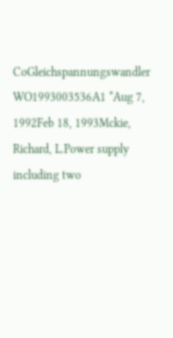CoGleichspannungswandler
WO1993003536A1 *Aug 7, 1992Feb 18, 1993Mckie, Richard, L.Power supply including two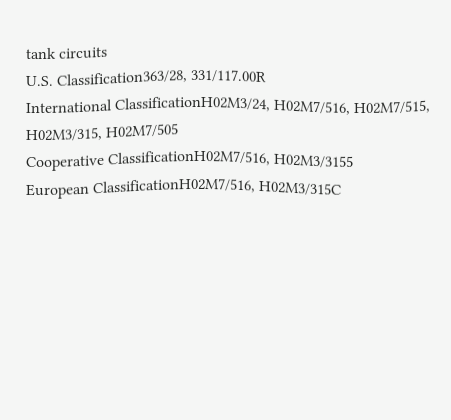tank circuits
U.S. Classification363/28, 331/117.00R
International ClassificationH02M3/24, H02M7/516, H02M7/515, H02M3/315, H02M7/505
Cooperative ClassificationH02M7/516, H02M3/3155
European ClassificationH02M7/516, H02M3/315C